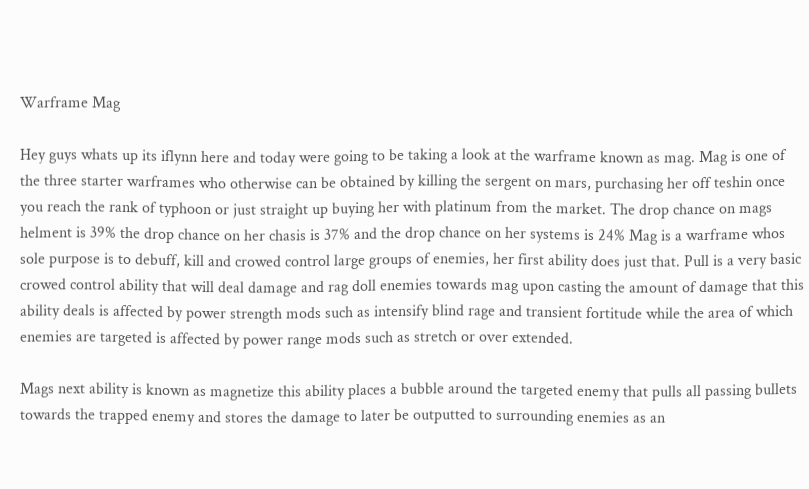Warframe Mag

Hey guys whats up its iflynn here and today were going to be taking a look at the warframe known as mag. Mag is one of the three starter warframes who otherwise can be obtained by killing the sergent on mars, purchasing her off teshin once you reach the rank of typhoon or just straight up buying her with platinum from the market. The drop chance on mags helment is 39% the drop chance on her chasis is 37% and the drop chance on her systems is 24% Mag is a warframe whos sole purpose is to debuff, kill and crowed control large groups of enemies, her first ability does just that. Pull is a very basic crowed control ability that will deal damage and rag doll enemies towards mag upon casting the amount of damage that this ability deals is affected by power strength mods such as intensify blind rage and transient fortitude while the area of which enemies are targeted is affected by power range mods such as stretch or over extended.

Mags next ability is known as magnetize this ability places a bubble around the targeted enemy that pulls all passing bullets towards the trapped enemy and stores the damage to later be outputted to surrounding enemies as an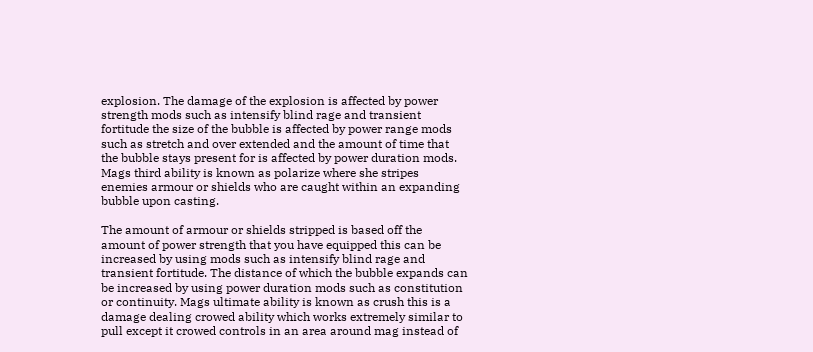explosion. The damage of the explosion is affected by power strength mods such as intensify blind rage and transient fortitude the size of the bubble is affected by power range mods such as stretch and over extended and the amount of time that the bubble stays present for is affected by power duration mods. Mags third ability is known as polarize where she stripes enemies armour or shields who are caught within an expanding bubble upon casting.

The amount of armour or shields stripped is based off the amount of power strength that you have equipped this can be increased by using mods such as intensify blind rage and transient fortitude. The distance of which the bubble expands can be increased by using power duration mods such as constitution or continuity. Mags ultimate ability is known as crush this is a damage dealing crowed ability which works extremely similar to pull except it crowed controls in an area around mag instead of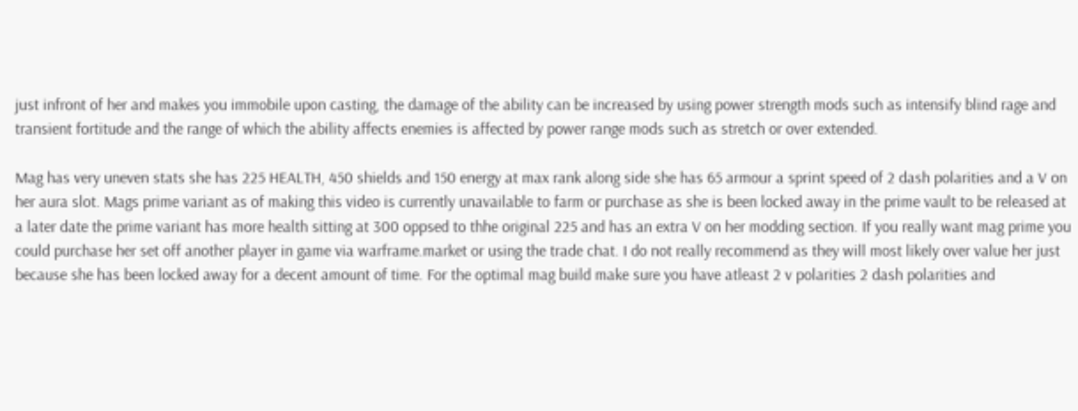just infront of her and makes you immobile upon casting, the damage of the ability can be increased by using power strength mods such as intensify blind rage and transient fortitude and the range of which the ability affects enemies is affected by power range mods such as stretch or over extended.

Mag has very uneven stats she has 225 HEALTH, 450 shields and 150 energy at max rank along side she has 65 armour a sprint speed of 2 dash polarities and a V on her aura slot. Mags prime variant as of making this video is currently unavailable to farm or purchase as she is been locked away in the prime vault to be released at a later date the prime variant has more health sitting at 300 oppsed to thhe original 225 and has an extra V on her modding section. If you really want mag prime you could purchase her set off another player in game via warframe.market or using the trade chat. I do not really recommend as they will most likely over value her just because she has been locked away for a decent amount of time. For the optimal mag build make sure you have atleast 2 v polarities 2 dash polarities and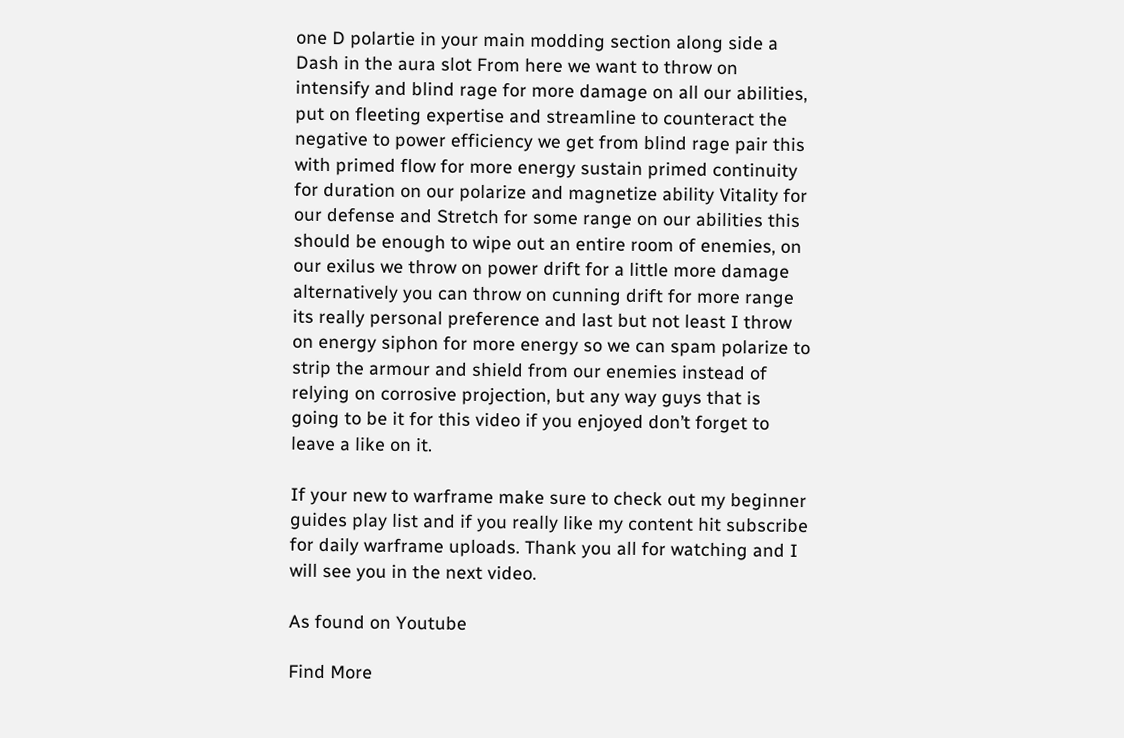one D polartie in your main modding section along side a Dash in the aura slot From here we want to throw on intensify and blind rage for more damage on all our abilities, put on fleeting expertise and streamline to counteract the negative to power efficiency we get from blind rage pair this with primed flow for more energy sustain primed continuity for duration on our polarize and magnetize ability Vitality for our defense and Stretch for some range on our abilities this should be enough to wipe out an entire room of enemies, on our exilus we throw on power drift for a little more damage alternatively you can throw on cunning drift for more range its really personal preference and last but not least I throw on energy siphon for more energy so we can spam polarize to strip the armour and shield from our enemies instead of relying on corrosive projection, but any way guys that is going to be it for this video if you enjoyed don’t forget to leave a like on it.

If your new to warframe make sure to check out my beginner guides play list and if you really like my content hit subscribe for daily warframe uploads. Thank you all for watching and I will see you in the next video.

As found on Youtube

Find More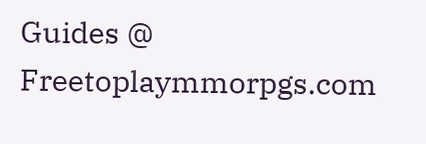Guides @ Freetoplaymmorpgs.com